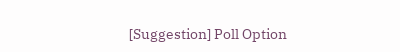[Suggestion] Poll Option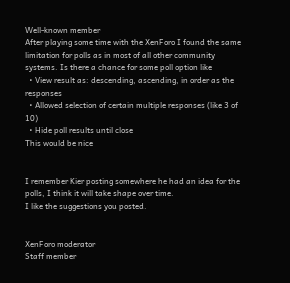Well-known member
After playing some time with the XenForo I found the same limitation for polls as in most of all other community systems. Is there a chance for some poll option like
  • View result as: descending, ascending, in order as the responses
  • Allowed selection of certain multiple responses (like 3 of 10)
  • Hide poll results until close
This would be nice


I remember Kier posting somewhere he had an idea for the polls, I think it will take shape over time.
I like the suggestions you posted.


XenForo moderator
Staff member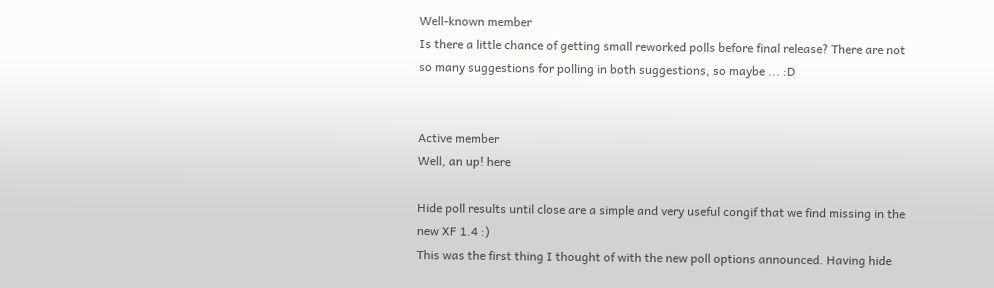Well-known member
Is there a little chance of getting small reworked polls before final release? There are not so many suggestions for polling in both suggestions, so maybe ... :D


Active member
Well, an up! here

Hide poll results until close are a simple and very useful congif that we find missing in the new XF 1.4 :)
This was the first thing I thought of with the new poll options announced. Having hide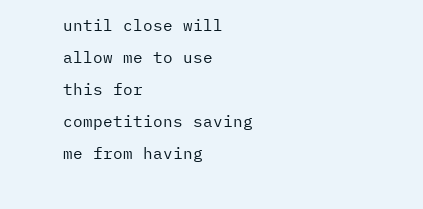until close will allow me to use this for competitions saving me from having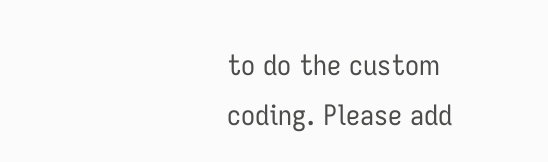to do the custom coding. Please add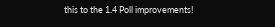this to the 1.4 Poll improvements!